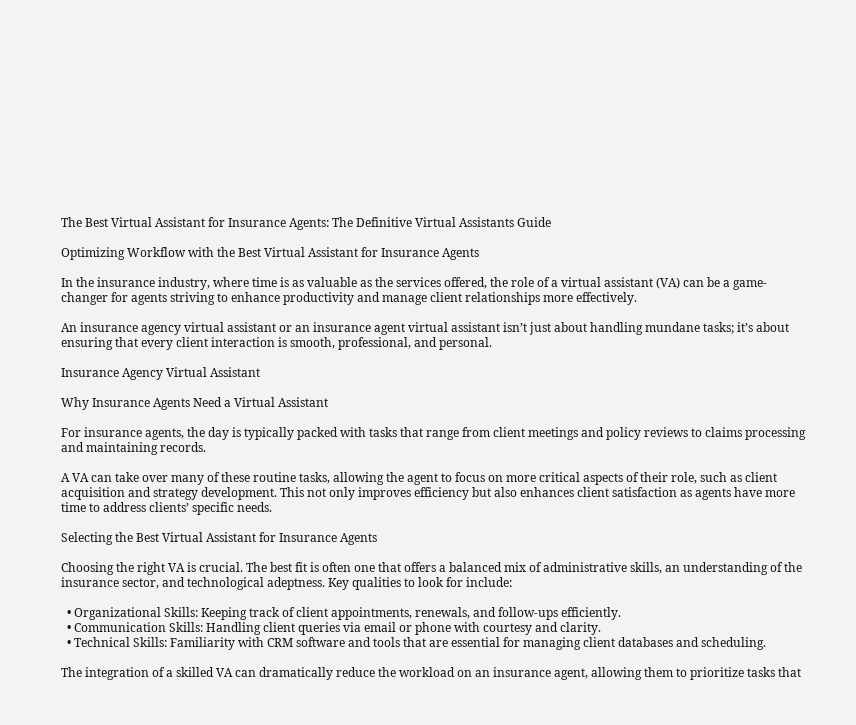The Best Virtual Assistant for Insurance Agents: The Definitive Virtual Assistants Guide

Optimizing Workflow with the Best Virtual Assistant for Insurance Agents

In the insurance industry, where time is as valuable as the services offered, the role of a virtual assistant (VA) can be a game-changer for agents striving to enhance productivity and manage client relationships more effectively.

An insurance agency virtual assistant or an insurance agent virtual assistant isn’t just about handling mundane tasks; it’s about ensuring that every client interaction is smooth, professional, and personal.

Insurance Agency Virtual Assistant

Why Insurance Agents Need a Virtual Assistant

For insurance agents, the day is typically packed with tasks that range from client meetings and policy reviews to claims processing and maintaining records.

A VA can take over many of these routine tasks, allowing the agent to focus on more critical aspects of their role, such as client acquisition and strategy development. This not only improves efficiency but also enhances client satisfaction as agents have more time to address clients’ specific needs.

Selecting the Best Virtual Assistant for Insurance Agents

Choosing the right VA is crucial. The best fit is often one that offers a balanced mix of administrative skills, an understanding of the insurance sector, and technological adeptness. Key qualities to look for include:

  • Organizational Skills: Keeping track of client appointments, renewals, and follow-ups efficiently.
  • Communication Skills: Handling client queries via email or phone with courtesy and clarity.
  • Technical Skills: Familiarity with CRM software and tools that are essential for managing client databases and scheduling.

The integration of a skilled VA can dramatically reduce the workload on an insurance agent, allowing them to prioritize tasks that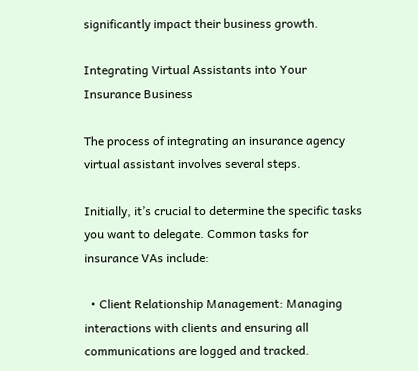significantly impact their business growth.

Integrating Virtual Assistants into Your Insurance Business

The process of integrating an insurance agency virtual assistant involves several steps.

Initially, it’s crucial to determine the specific tasks you want to delegate. Common tasks for insurance VAs include:

  • Client Relationship Management: Managing interactions with clients and ensuring all communications are logged and tracked.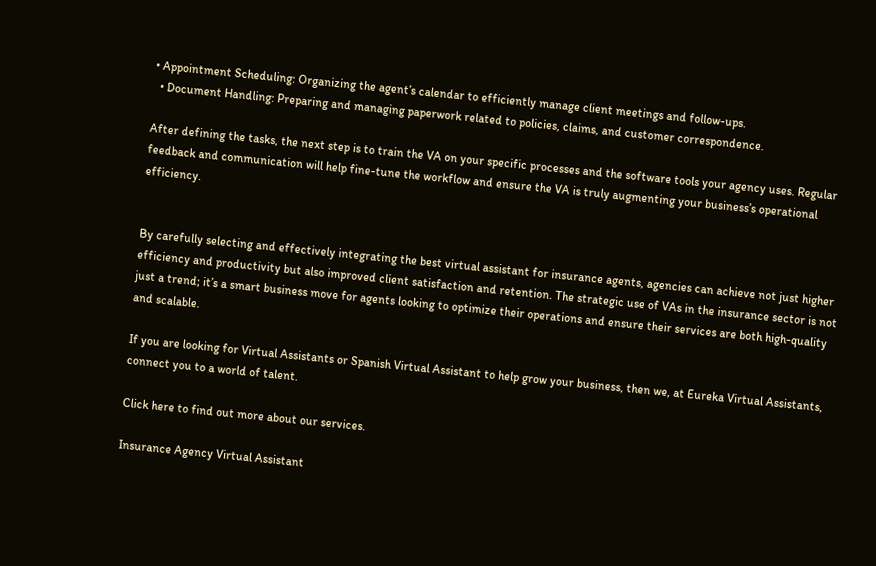• Appointment Scheduling: Organizing the agent’s calendar to efficiently manage client meetings and follow-ups.
  • Document Handling: Preparing and managing paperwork related to policies, claims, and customer correspondence.

After defining the tasks, the next step is to train the VA on your specific processes and the software tools your agency uses. Regular feedback and communication will help fine-tune the workflow and ensure the VA is truly augmenting your business’s operational efficiency.


By carefully selecting and effectively integrating the best virtual assistant for insurance agents, agencies can achieve not just higher efficiency and productivity but also improved client satisfaction and retention. The strategic use of VAs in the insurance sector is not just a trend; it’s a smart business move for agents looking to optimize their operations and ensure their services are both high-quality and scalable.

If you are looking for Virtual Assistants or Spanish Virtual Assistant to help grow your business, then we, at Eureka Virtual Assistants, connect you to a world of talent.

Click here to find out more about our services.

Insurance Agency Virtual Assistant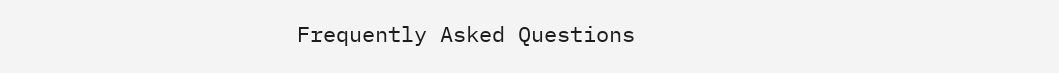Frequently Asked Questions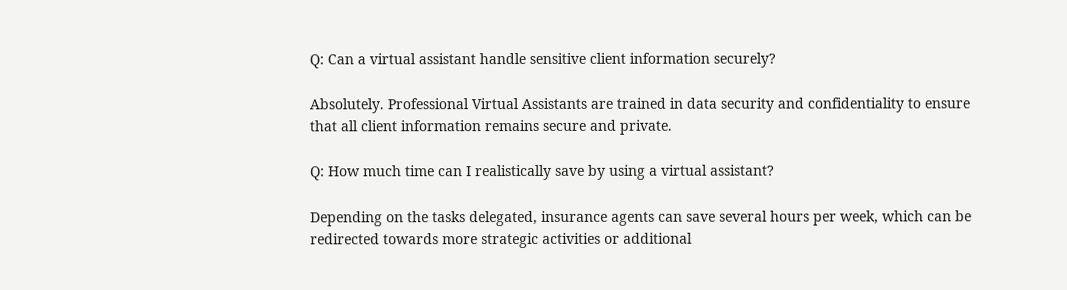Q: Can a virtual assistant handle sensitive client information securely?

Absolutely. Professional Virtual Assistants are trained in data security and confidentiality to ensure that all client information remains secure and private.

Q: How much time can I realistically save by using a virtual assistant?

Depending on the tasks delegated, insurance agents can save several hours per week, which can be redirected towards more strategic activities or additional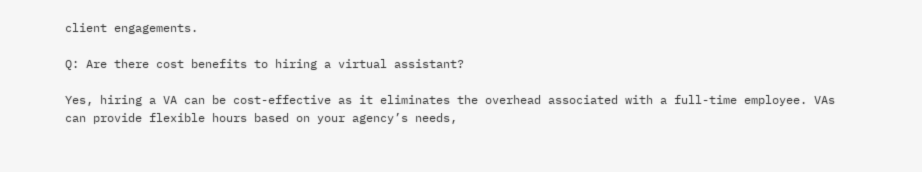client engagements.

Q: Are there cost benefits to hiring a virtual assistant?

Yes, hiring a VA can be cost-effective as it eliminates the overhead associated with a full-time employee. VAs can provide flexible hours based on your agency’s needs,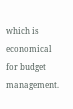which is economical for budget management.